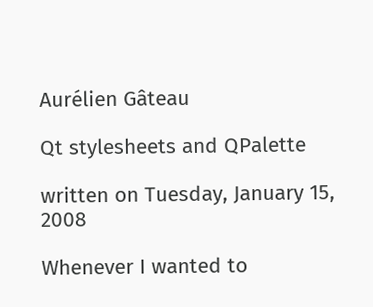Aurélien Gâteau

Qt stylesheets and QPalette

written on Tuesday, January 15, 2008

Whenever I wanted to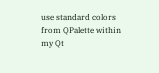use standard colors from QPalette within my Qt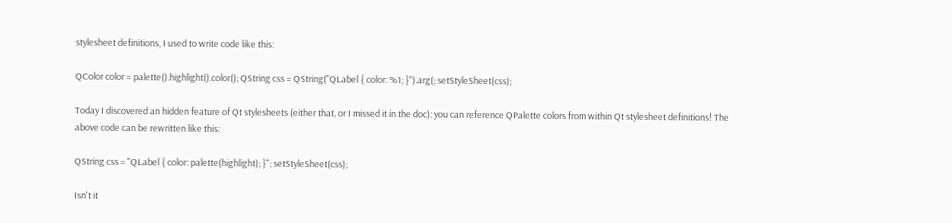stylesheet definitions, I used to write code like this:

QColor color = palette().highlight().color(); QString css = QString("QLabel { color: %1; }").arg(; setStyleSheet(css);

Today I discovered an hidden feature of Qt stylesheets (either that, or I missed it in the doc): you can reference QPalette colors from within Qt stylesheet definitions! The above code can be rewritten like this:

QString css = "QLabel { color: palette(highlight); }"; setStyleSheet(css);

Isn't it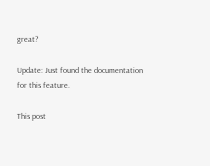great?

Update: Just found the documentation for this feature.

This post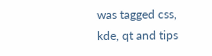was tagged css, kde, qt and tips